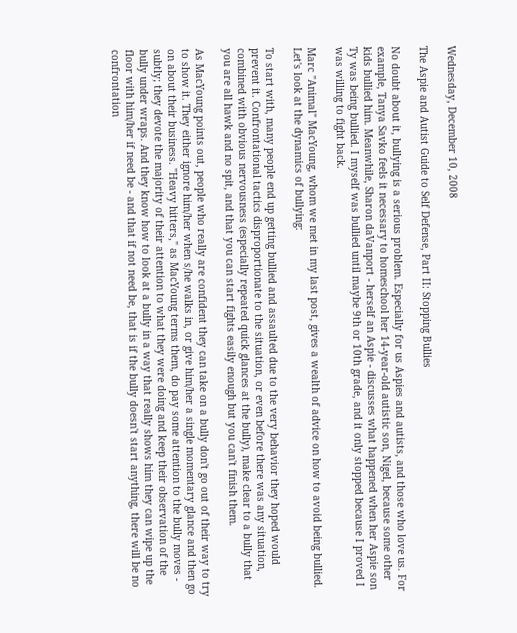Wednesday, December 10, 2008

The Aspie and Autist Guide to Self Defense, Part II: Stopping Bullies

No doubt about it, bullying is a serious problem. Especially for us Aspies and autists, and those who love us. For example, Tanya Savko feels it necessary to homeschool her 14-year-old autistic son, Nigel, because some other kids bullied him. Meanwhile, Sharon daVanport - herself an Aspie - discusses what happened when her Aspie son Ty was being bullied. I myself was bullied until maybe 9th or 10th grade, and it only stopped because I proved I was willing to fight back.

Marc "Animal" MacYoung, whom we met in my last post, gives a wealth of advice on how to avoid being bullied. Let's look at the dynamics of bullying:

To start with, many people end up getting bullied and assaulted due to the very behavior they hoped would prevent it. Confrontational tactics disproportionate to the situation, or even before there was any situation, combined with obvious nervousness (especially repeated quick glances at the bully), make clear to a bully that you are all hawk and no spit, and that you can start fights easily enough but you can't finish them.

As MacYoung points out, people who really are confident they can take on a bully don't go out of their way to try to show it. They either ignore him/her when s/he walks in, or give him/her a single momentary glance and then go on about their business. "Heavy hitters," as MacYoung terms them, do pay some attention to the bully moves - subtly; they devote the majority of their attention to what they were doing and keep their observation of the bully under wraps. And they know how to look at a bully in a way that really shows him they can wipe up the floor with him/her if need be - and that if not need be, that is if the bully doesn't start anything, there will be no confrontation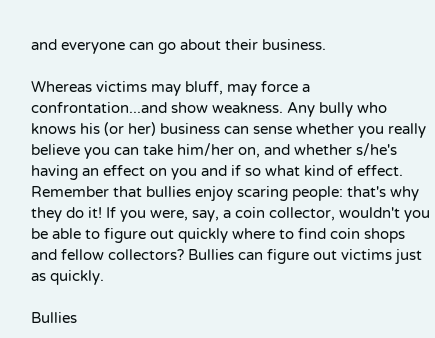and everyone can go about their business.

Whereas victims may bluff, may force a confrontation...and show weakness. Any bully who knows his (or her) business can sense whether you really believe you can take him/her on, and whether s/he's having an effect on you and if so what kind of effect. Remember that bullies enjoy scaring people: that's why they do it! If you were, say, a coin collector, wouldn't you be able to figure out quickly where to find coin shops and fellow collectors? Bullies can figure out victims just as quickly.

Bullies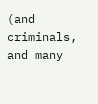(and criminals, and many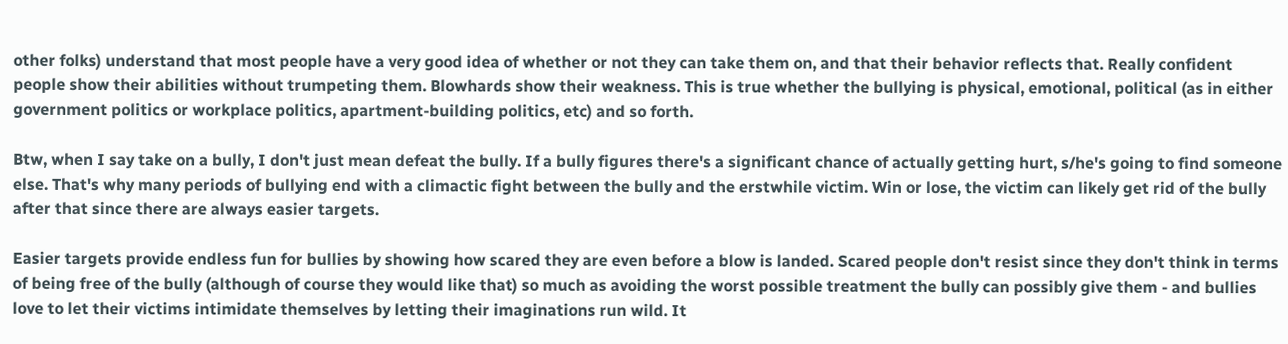other folks) understand that most people have a very good idea of whether or not they can take them on, and that their behavior reflects that. Really confident people show their abilities without trumpeting them. Blowhards show their weakness. This is true whether the bullying is physical, emotional, political (as in either government politics or workplace politics, apartment-building politics, etc) and so forth.

Btw, when I say take on a bully, I don't just mean defeat the bully. If a bully figures there's a significant chance of actually getting hurt, s/he's going to find someone else. That's why many periods of bullying end with a climactic fight between the bully and the erstwhile victim. Win or lose, the victim can likely get rid of the bully after that since there are always easier targets.

Easier targets provide endless fun for bullies by showing how scared they are even before a blow is landed. Scared people don't resist since they don't think in terms of being free of the bully (although of course they would like that) so much as avoiding the worst possible treatment the bully can possibly give them - and bullies love to let their victims intimidate themselves by letting their imaginations run wild. It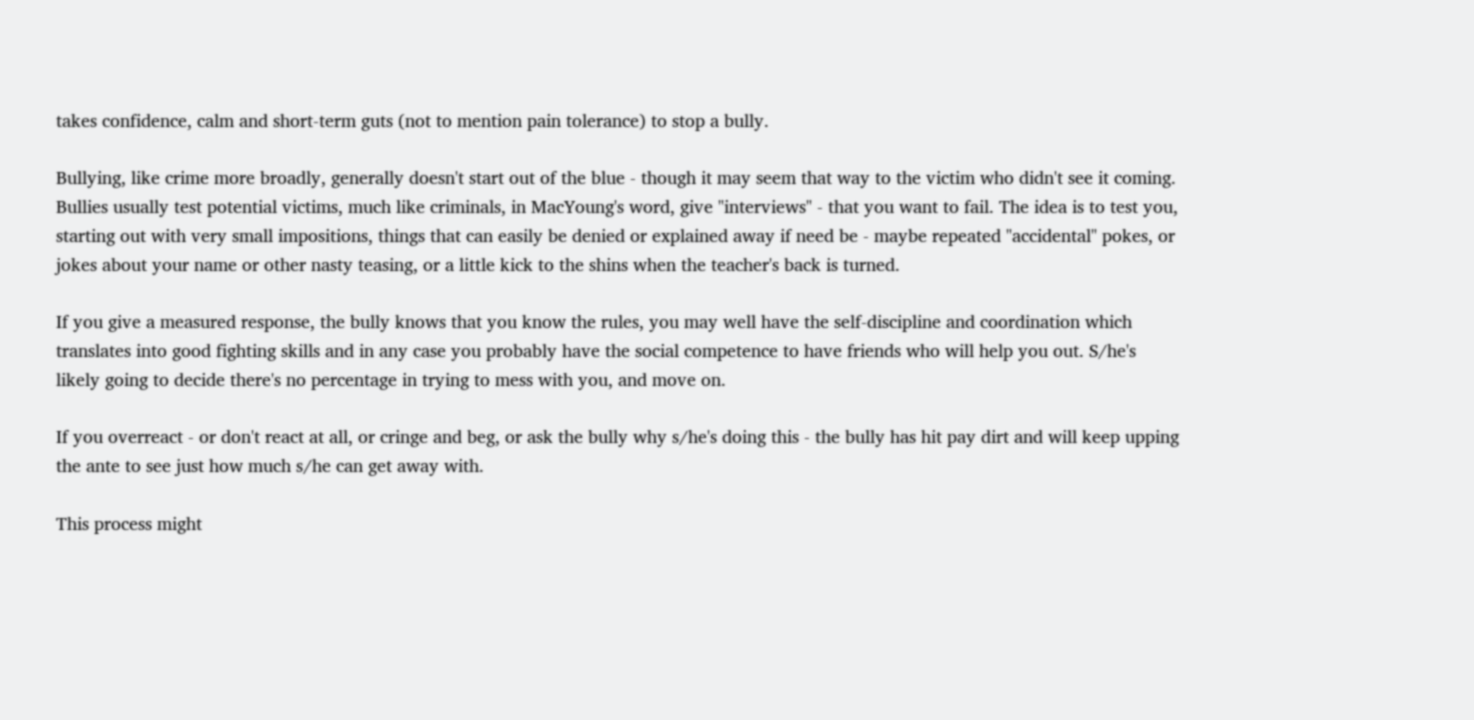takes confidence, calm and short-term guts (not to mention pain tolerance) to stop a bully.

Bullying, like crime more broadly, generally doesn't start out of the blue - though it may seem that way to the victim who didn't see it coming. Bullies usually test potential victims, much like criminals, in MacYoung's word, give "interviews" - that you want to fail. The idea is to test you, starting out with very small impositions, things that can easily be denied or explained away if need be - maybe repeated "accidental" pokes, or jokes about your name or other nasty teasing, or a little kick to the shins when the teacher's back is turned.

If you give a measured response, the bully knows that you know the rules, you may well have the self-discipline and coordination which translates into good fighting skills and in any case you probably have the social competence to have friends who will help you out. S/he's likely going to decide there's no percentage in trying to mess with you, and move on.

If you overreact - or don't react at all, or cringe and beg, or ask the bully why s/he's doing this - the bully has hit pay dirt and will keep upping the ante to see just how much s/he can get away with.

This process might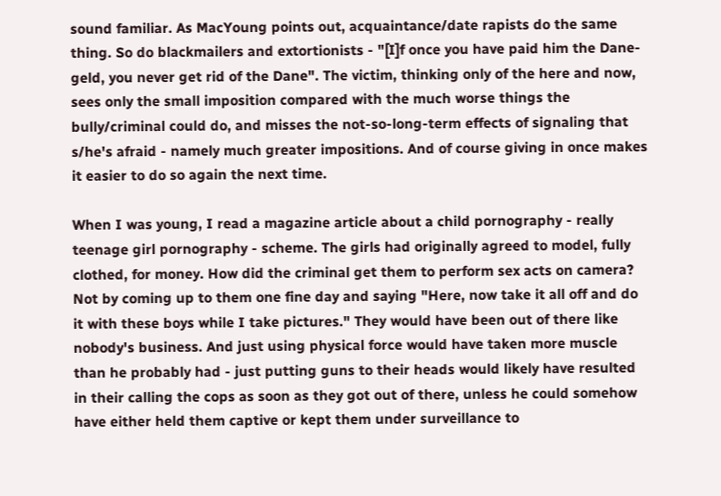sound familiar. As MacYoung points out, acquaintance/date rapists do the same thing. So do blackmailers and extortionists - "[I]f once you have paid him the Dane-geld, you never get rid of the Dane". The victim, thinking only of the here and now, sees only the small imposition compared with the much worse things the bully/criminal could do, and misses the not-so-long-term effects of signaling that s/he's afraid - namely much greater impositions. And of course giving in once makes it easier to do so again the next time.

When I was young, I read a magazine article about a child pornography - really teenage girl pornography - scheme. The girls had originally agreed to model, fully clothed, for money. How did the criminal get them to perform sex acts on camera? Not by coming up to them one fine day and saying "Here, now take it all off and do it with these boys while I take pictures." They would have been out of there like nobody's business. And just using physical force would have taken more muscle than he probably had - just putting guns to their heads would likely have resulted in their calling the cops as soon as they got out of there, unless he could somehow have either held them captive or kept them under surveillance to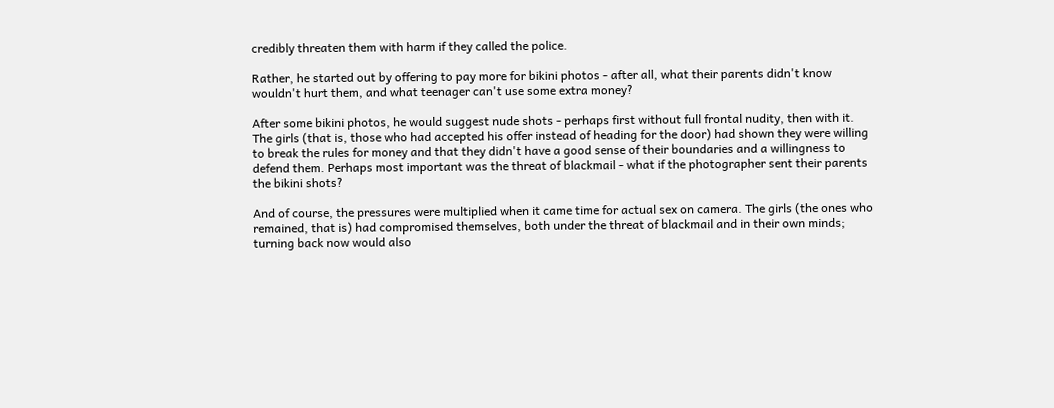credibly threaten them with harm if they called the police.

Rather, he started out by offering to pay more for bikini photos - after all, what their parents didn't know wouldn't hurt them, and what teenager can't use some extra money?

After some bikini photos, he would suggest nude shots - perhaps first without full frontal nudity, then with it. The girls (that is, those who had accepted his offer instead of heading for the door) had shown they were willing to break the rules for money and that they didn't have a good sense of their boundaries and a willingness to defend them. Perhaps most important was the threat of blackmail - what if the photographer sent their parents the bikini shots?

And of course, the pressures were multiplied when it came time for actual sex on camera. The girls (the ones who remained, that is) had compromised themselves, both under the threat of blackmail and in their own minds; turning back now would also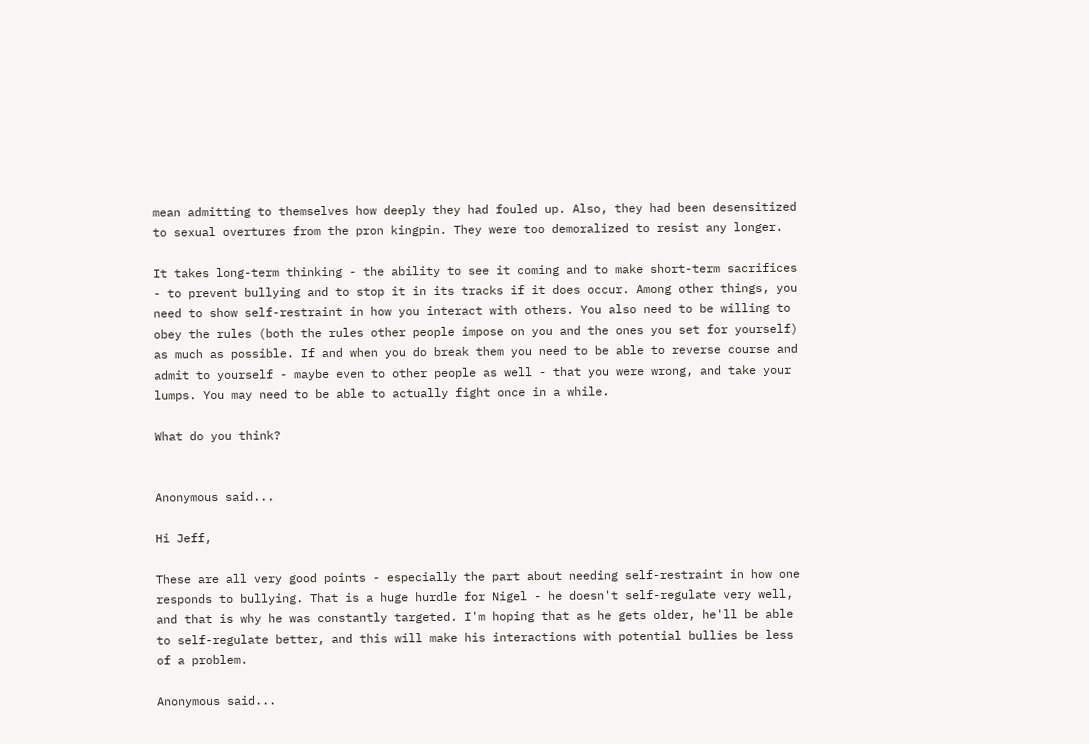mean admitting to themselves how deeply they had fouled up. Also, they had been desensitized to sexual overtures from the pron kingpin. They were too demoralized to resist any longer.

It takes long-term thinking - the ability to see it coming and to make short-term sacrifices - to prevent bullying and to stop it in its tracks if it does occur. Among other things, you need to show self-restraint in how you interact with others. You also need to be willing to obey the rules (both the rules other people impose on you and the ones you set for yourself) as much as possible. If and when you do break them you need to be able to reverse course and admit to yourself - maybe even to other people as well - that you were wrong, and take your lumps. You may need to be able to actually fight once in a while.

What do you think?


Anonymous said...

Hi Jeff,

These are all very good points - especially the part about needing self-restraint in how one responds to bullying. That is a huge hurdle for Nigel - he doesn't self-regulate very well, and that is why he was constantly targeted. I'm hoping that as he gets older, he'll be able to self-regulate better, and this will make his interactions with potential bullies be less of a problem.

Anonymous said...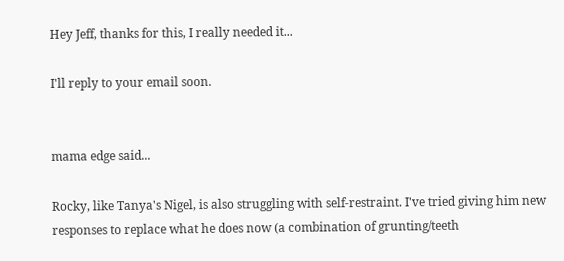Hey Jeff, thanks for this, I really needed it...

I'll reply to your email soon.


mama edge said...

Rocky, like Tanya's Nigel, is also struggling with self-restraint. I've tried giving him new responses to replace what he does now (a combination of grunting/teeth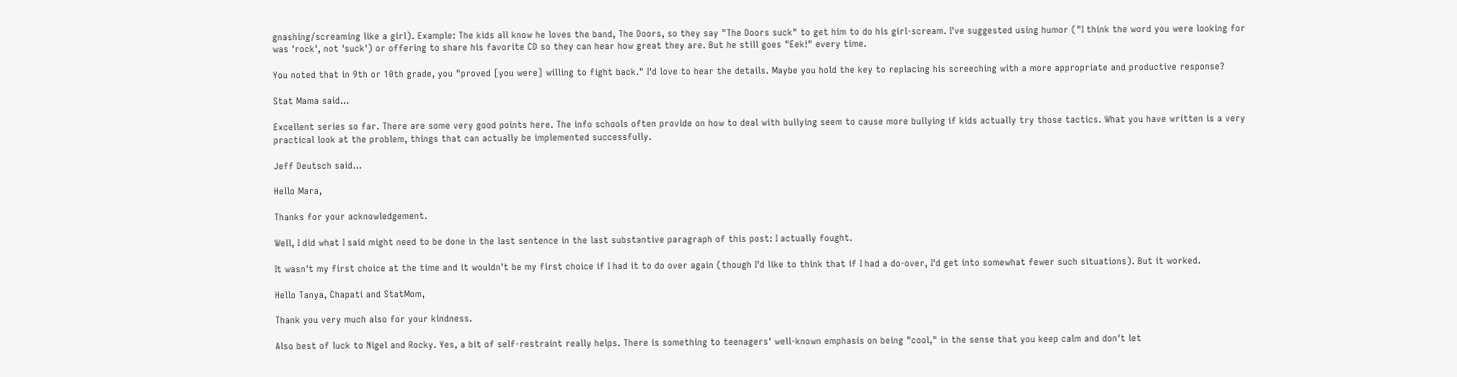gnashing/screaming like a girl). Example: The kids all know he loves the band, The Doors, so they say "The Doors suck" to get him to do his girl-scream. I've suggested using humor ("I think the word you were looking for was 'rock', not 'suck') or offering to share his favorite CD so they can hear how great they are. But he still goes "Eek!" every time.

You noted that in 9th or 10th grade, you "proved [you were] willing to fight back." I'd love to hear the details. Maybe you hold the key to replacing his screeching with a more appropriate and productive response?

Stat Mama said...

Excellent series so far. There are some very good points here. The info schools often provide on how to deal with bullying seem to cause more bullying if kids actually try those tactics. What you have written is a very practical look at the problem, things that can actually be implemented successfully.

Jeff Deutsch said...

Hello Mara,

Thanks for your acknowledgement.

Well, I did what I said might need to be done in the last sentence in the last substantive paragraph of this post: I actually fought.

It wasn't my first choice at the time and it wouldn't be my first choice if I had it to do over again (though I'd like to think that if I had a do-over, I'd get into somewhat fewer such situations). But it worked.

Hello Tanya, Chapati and StatMom,

Thank you very much also for your kindness.

Also best of luck to Nigel and Rocky. Yes, a bit of self-restraint really helps. There is something to teenagers' well-known emphasis on being "cool," in the sense that you keep calm and don't let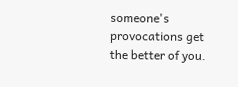someone's provocations get the better of you.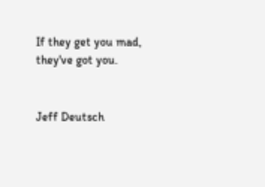If they get you mad, they've got you.


Jeff Deutsch